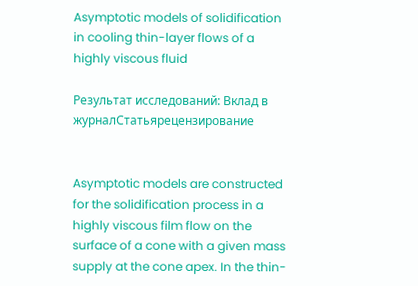Asymptotic models of solidification in cooling thin-layer flows of a highly viscous fluid

Результат исследований: Вклад в журналСтатьярецензирование


Asymptotic models are constructed for the solidification process in a highly viscous film flow on the surface of a cone with a given mass supply at the cone apex. In the thin-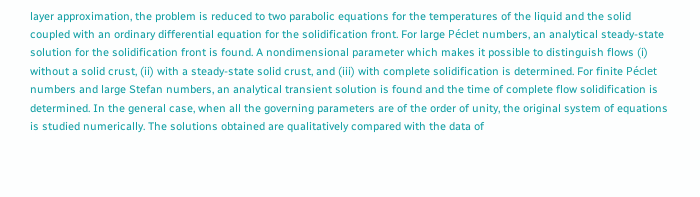layer approximation, the problem is reduced to two parabolic equations for the temperatures of the liquid and the solid coupled with an ordinary differential equation for the solidification front. For large Péclet numbers, an analytical steady-state solution for the solidification front is found. A nondimensional parameter which makes it possible to distinguish flows (i) without a solid crust, (ii) with a steady-state solid crust, and (iii) with complete solidification is determined. For finite Péclet numbers and large Stefan numbers, an analytical transient solution is found and the time of complete flow solidification is determined. In the general case, when all the governing parameters are of the order of unity, the original system of equations is studied numerically. The solutions obtained are qualitatively compared with the data of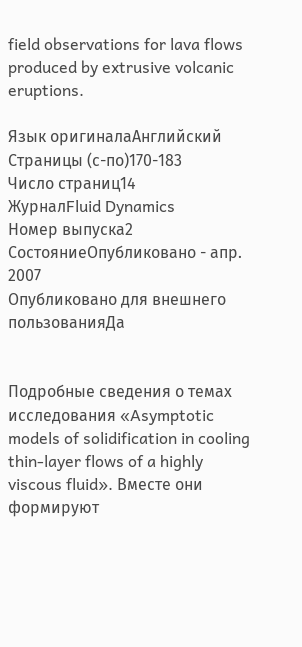field observations for lava flows produced by extrusive volcanic eruptions.

Язык оригиналаАнглийский
Страницы (с-по)170-183
Число страниц14
ЖурналFluid Dynamics
Номер выпуска2
СостояниеОпубликовано - апр. 2007
Опубликовано для внешнего пользованияДа


Подробные сведения о темах исследования «Asymptotic models of solidification in cooling thin-layer flows of a highly viscous fluid». Вместе они формируют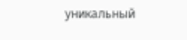уникальный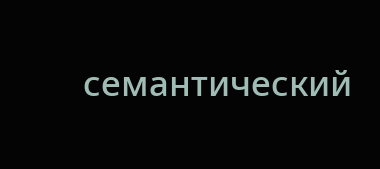семантический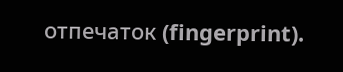отпечаток (fingerprint).